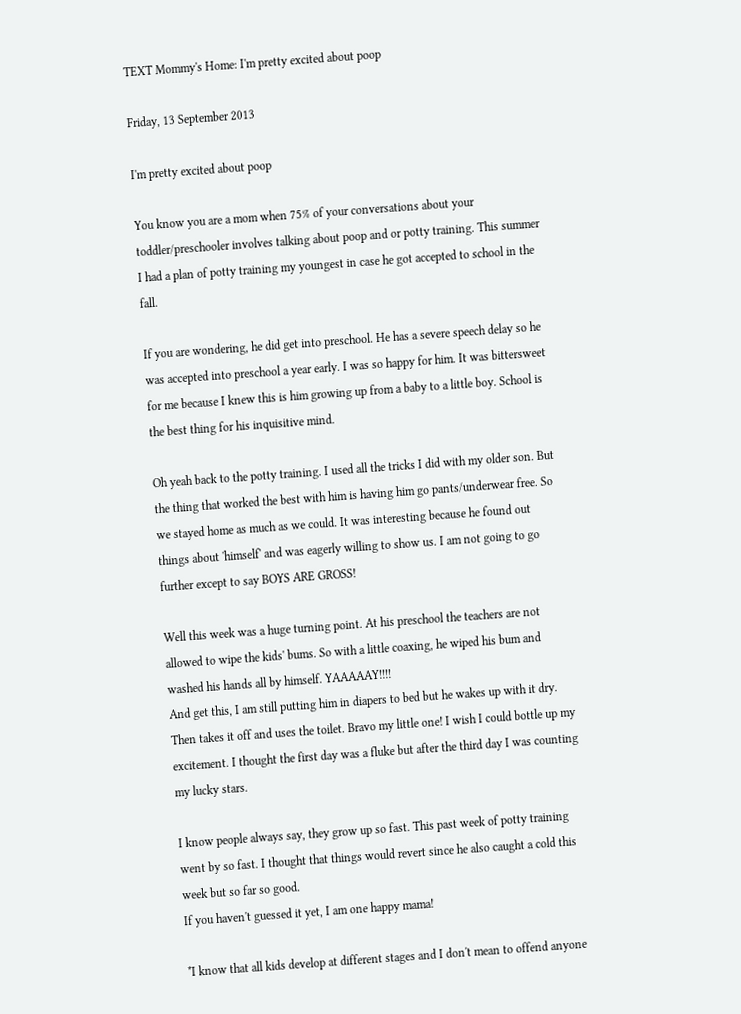TEXT Mommy's Home: I'm pretty excited about poop

Friday, 13 September 2013

I'm pretty excited about poop

You know you are a mom when 75% of your conversations about your toddler/preschooler involves talking about poop and or potty training. This summer I had a plan of potty training my youngest in case he got accepted to school in the fall.

If you are wondering, he did get into preschool. He has a severe speech delay so he was accepted into preschool a year early. I was so happy for him. It was bittersweet for me because I knew this is him growing up from a baby to a little boy. School is the best thing for his inquisitive mind.

Oh yeah back to the potty training. I used all the tricks I did with my older son. But the thing that worked the best with him is having him go pants/underwear free. So we stayed home as much as we could. It was interesting because he found out things about 'himself' and was eagerly willing to show us. I am not going to go further except to say BOYS ARE GROSS!

Well this week was a huge turning point. At his preschool the teachers are not allowed to wipe the kids' bums. So with a little coaxing, he wiped his bum and washed his hands all by himself. YAAAAAY!!!!
And get this, I am still putting him in diapers to bed but he wakes up with it dry. Then takes it off and uses the toilet. Bravo my little one! I wish I could bottle up my excitement. I thought the first day was a fluke but after the third day I was counting my lucky stars.

I know people always say, they grow up so fast. This past week of potty training went by so fast. I thought that things would revert since he also caught a cold this week but so far so good.
If you haven't guessed it yet, I am one happy mama!

*I know that all kids develop at different stages and I don't mean to offend anyone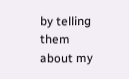by telling them about my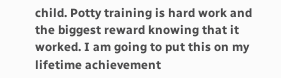child. Potty training is hard work and the biggest reward knowing that it worked. I am going to put this on my lifetime achievement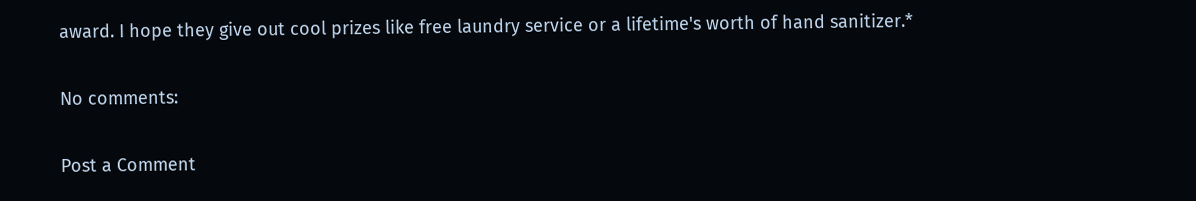award. I hope they give out cool prizes like free laundry service or a lifetime's worth of hand sanitizer.*

No comments:

Post a Comment